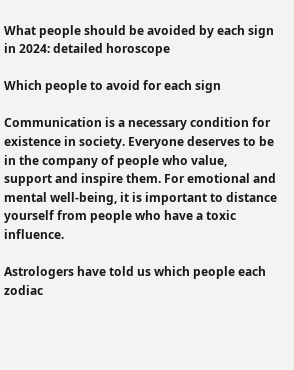What people should be avoided by each sign in 2024: detailed horoscope

Which people to avoid for each sign

Communication is a necessary condition for existence in society. Everyone deserves to be in the company of people who value, support and inspire them. For emotional and mental well-being, it is important to distance yourself from people who have a toxic influence.

Astrologers have told us which people each zodiac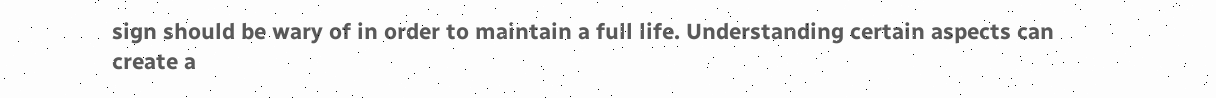sign should be wary of in order to maintain a full life. Understanding certain aspects can create a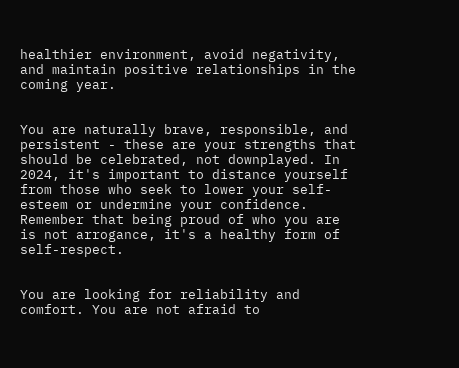healthier environment, avoid negativity, and maintain positive relationships in the coming year.


You are naturally brave, responsible, and persistent - these are your strengths that should be celebrated, not downplayed. In 2024, it's important to distance yourself from those who seek to lower your self-esteem or undermine your confidence. Remember that being proud of who you are is not arrogance, it's a healthy form of self-respect.


You are looking for reliability and comfort. You are not afraid to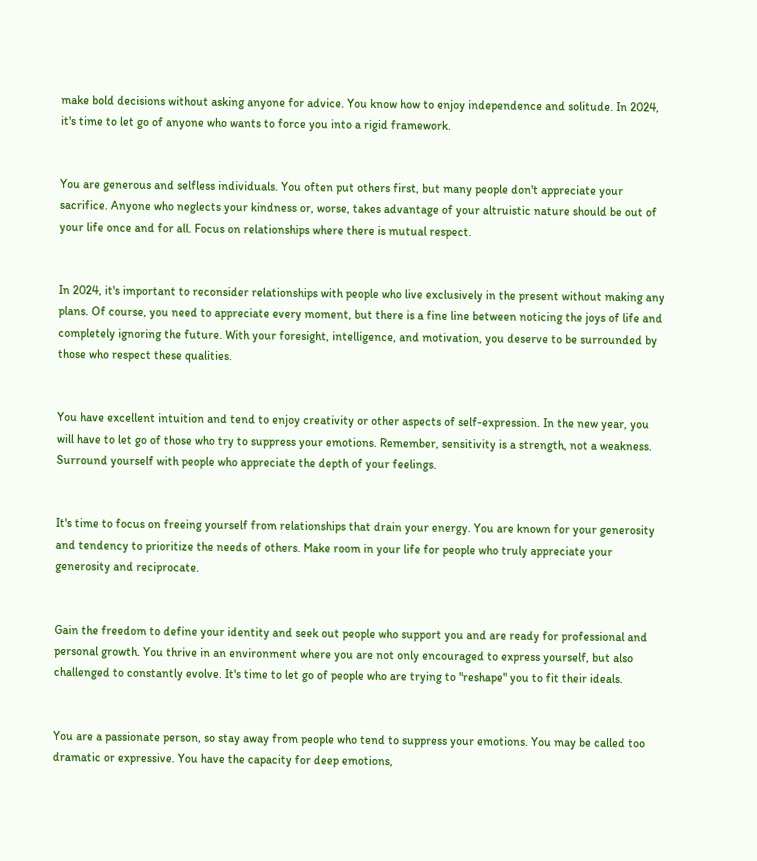make bold decisions without asking anyone for advice. You know how to enjoy independence and solitude. In 2024, it's time to let go of anyone who wants to force you into a rigid framework.


You are generous and selfless individuals. You often put others first, but many people don't appreciate your sacrifice. Anyone who neglects your kindness or, worse, takes advantage of your altruistic nature should be out of your life once and for all. Focus on relationships where there is mutual respect.


In 2024, it's important to reconsider relationships with people who live exclusively in the present without making any plans. Of course, you need to appreciate every moment, but there is a fine line between noticing the joys of life and completely ignoring the future. With your foresight, intelligence, and motivation, you deserve to be surrounded by those who respect these qualities.


You have excellent intuition and tend to enjoy creativity or other aspects of self-expression. In the new year, you will have to let go of those who try to suppress your emotions. Remember, sensitivity is a strength, not a weakness. Surround yourself with people who appreciate the depth of your feelings.


It's time to focus on freeing yourself from relationships that drain your energy. You are known for your generosity and tendency to prioritize the needs of others. Make room in your life for people who truly appreciate your generosity and reciprocate.


Gain the freedom to define your identity and seek out people who support you and are ready for professional and personal growth. You thrive in an environment where you are not only encouraged to express yourself, but also challenged to constantly evolve. It's time to let go of people who are trying to "reshape" you to fit their ideals.


You are a passionate person, so stay away from people who tend to suppress your emotions. You may be called too dramatic or expressive. You have the capacity for deep emotions,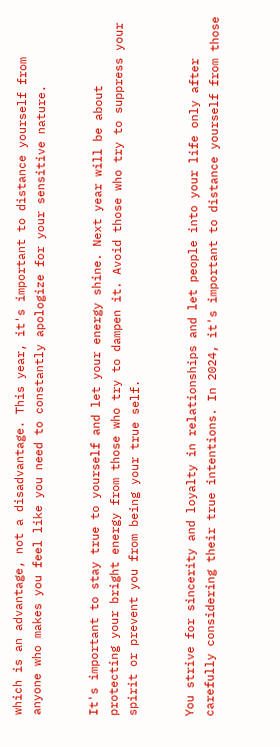which is an advantage, not a disadvantage. This year, it's important to distance yourself from anyone who makes you feel like you need to constantly apologize for your sensitive nature.


It's important to stay true to yourself and let your energy shine. Next year will be about protecting your bright energy from those who try to dampen it. Avoid those who try to suppress your spirit or prevent you from being your true self.


You strive for sincerity and loyalty in relationships and let people into your life only after carefully considering their true intentions. In 2024, it's important to distance yourself from those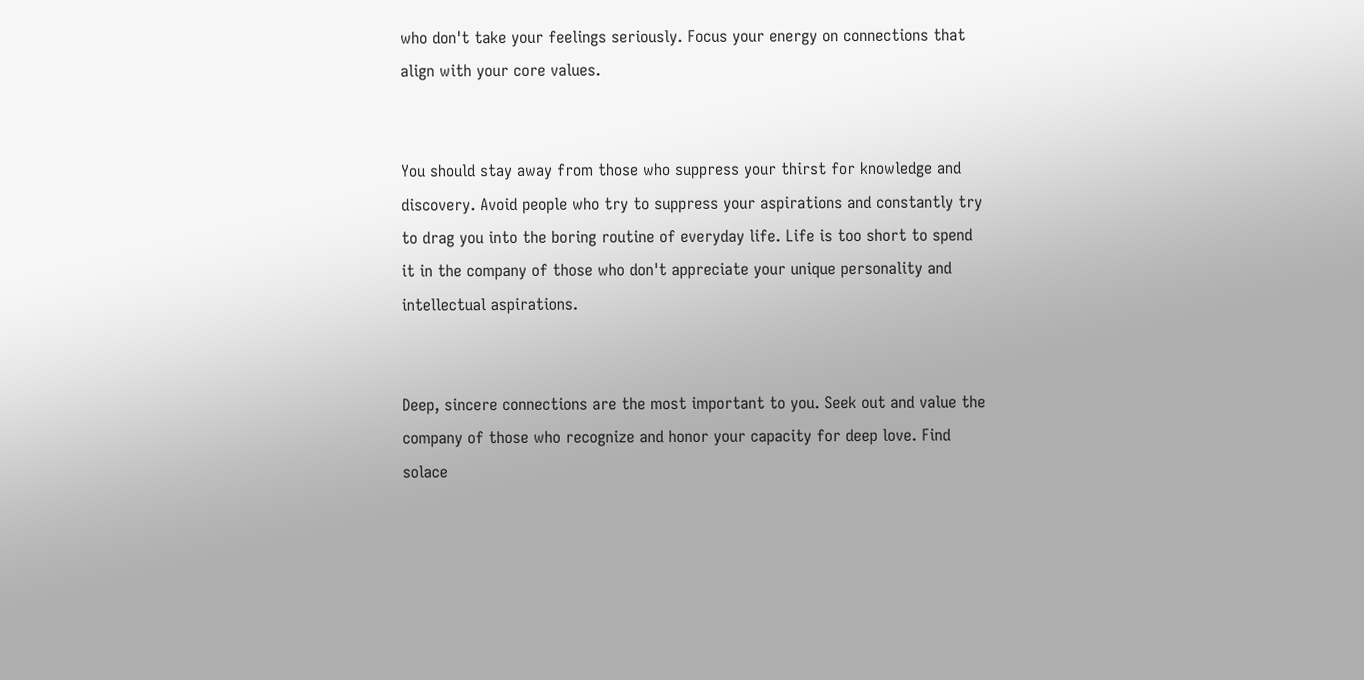who don't take your feelings seriously. Focus your energy on connections that align with your core values.


You should stay away from those who suppress your thirst for knowledge and discovery. Avoid people who try to suppress your aspirations and constantly try to drag you into the boring routine of everyday life. Life is too short to spend it in the company of those who don't appreciate your unique personality and intellectual aspirations.


Deep, sincere connections are the most important to you. Seek out and value the company of those who recognize and honor your capacity for deep love. Find solace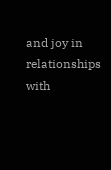and joy in relationships with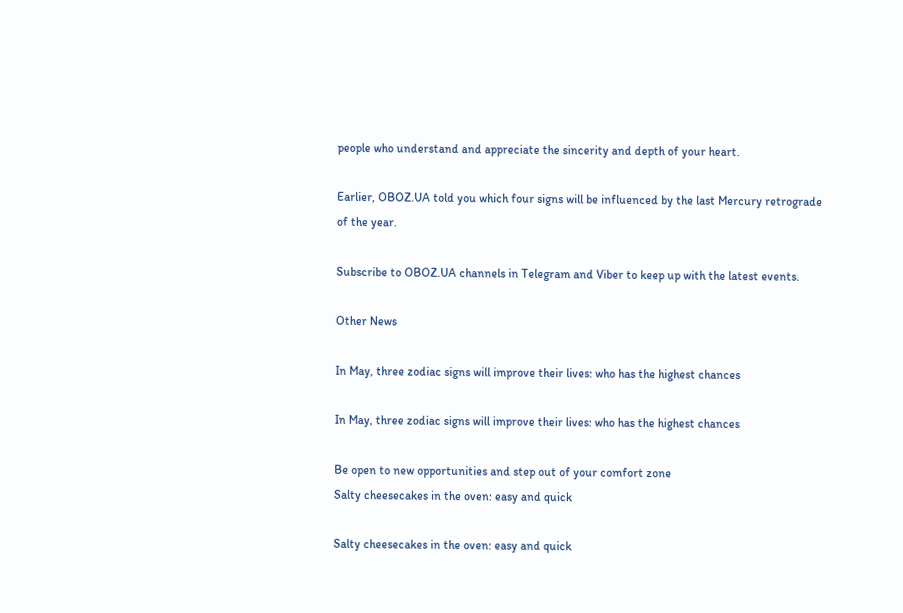people who understand and appreciate the sincerity and depth of your heart.

Earlier, OBOZ.UA told you which four signs will be influenced by the last Mercury retrograde of the year.

Subscribe to OBOZ.UA channels in Telegram and Viber to keep up with the latest events.

Other News

In May, three zodiac signs will improve their lives: who has the highest chances

In May, three zodiac signs will improve their lives: who has the highest chances

Be open to new opportunities and step out of your comfort zone
Salty cheesecakes in the oven: easy and quick

Salty cheesecakes in the oven: easy and quick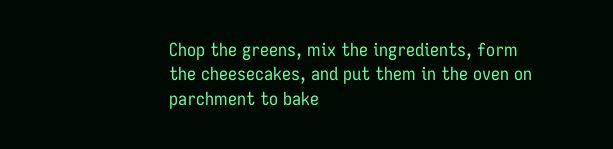Chop the greens, mix the ingredients, form the cheesecakes, and put them in the oven on parchment to bake